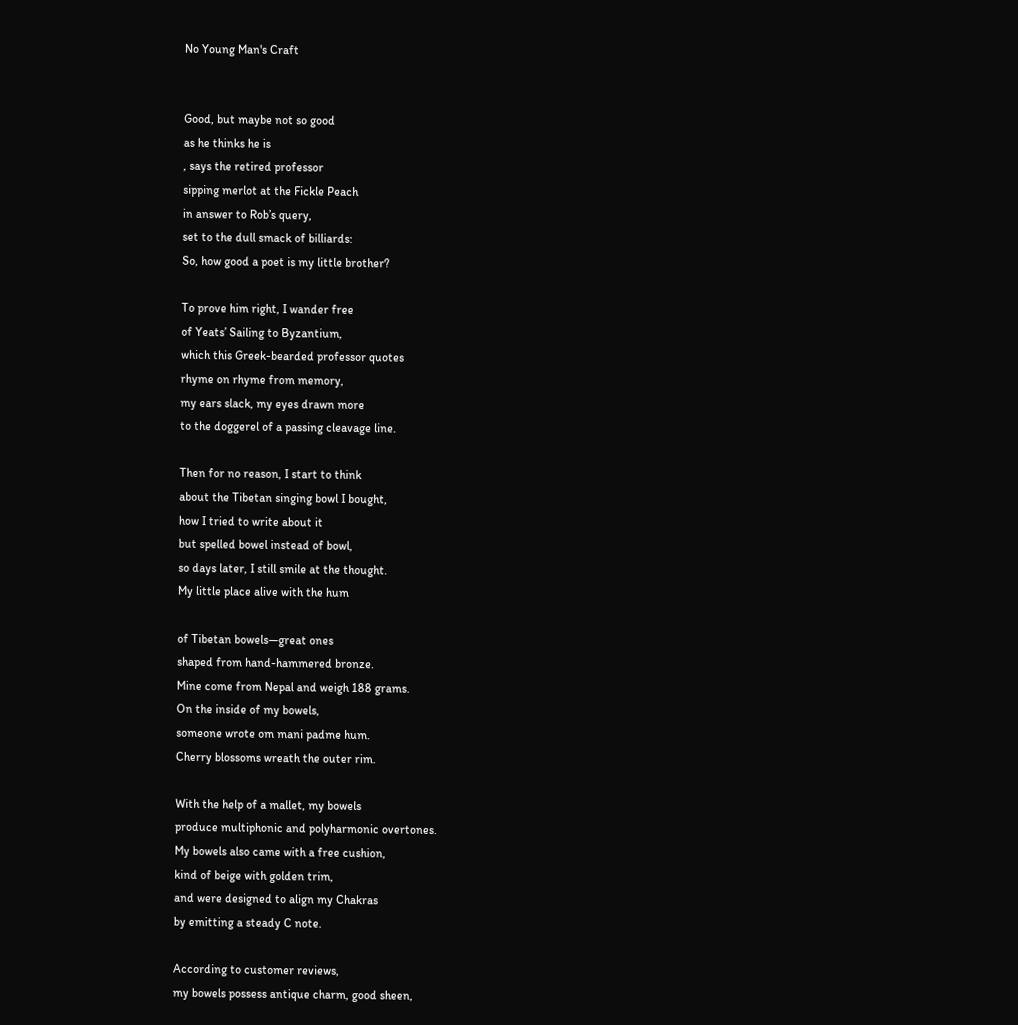No Young Man's Craft


Good, but maybe not so good
as he thinks he is
, says the retired professor
sipping merlot at the Fickle Peach
in answer to Rob’s query,
set to the dull smack of billiards:
So, how good a poet is my little brother?

To prove him right, I wander free
of Yeats’ Sailing to Byzantium,
which this Greek-bearded professor quotes
rhyme on rhyme from memory,
my ears slack, my eyes drawn more
to the doggerel of a passing cleavage line.

Then for no reason, I start to think
about the Tibetan singing bowl I bought,
how I tried to write about it
but spelled bowel instead of bowl,
so days later, I still smile at the thought.
My little place alive with the hum

of Tibetan bowels—great ones
shaped from hand-hammered bronze.
Mine come from Nepal and weigh 188 grams.
On the inside of my bowels,
someone wrote om mani padme hum.
Cherry blossoms wreath the outer rim.

With the help of a mallet, my bowels
produce multiphonic and polyharmonic overtones.
My bowels also came with a free cushion,
kind of beige with golden trim,
and were designed to align my Chakras
by emitting a steady C note.

According to customer reviews,
my bowels possess antique charm, good sheen,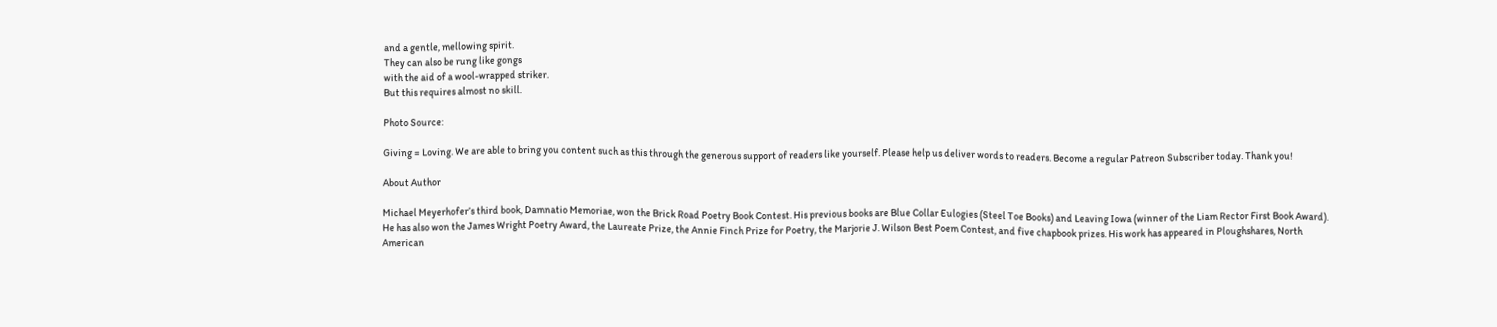and a gentle, mellowing spirit.
They can also be rung like gongs
with the aid of a wool-wrapped striker.
But this requires almost no skill.

Photo Source:

Giving = Loving. We are able to bring you content such as this through the generous support of readers like yourself. Please help us deliver words to readers. Become a regular Patreon Subscriber today. Thank you!

About Author

Michael Meyerhofer’s third book, Damnatio Memoriae, won the Brick Road Poetry Book Contest. His previous books are Blue Collar Eulogies (Steel Toe Books) and Leaving Iowa (winner of the Liam Rector First Book Award). He has also won the James Wright Poetry Award, the Laureate Prize, the Annie Finch Prize for Poetry, the Marjorie J. Wilson Best Poem Contest, and five chapbook prizes. His work has appeared in Ploughshares, North American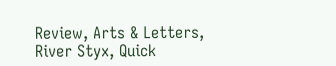Review, Arts & Letters, River Styx, Quick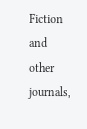Fiction and other journals,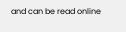and can be read online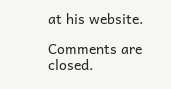at his website.

Comments are closed.